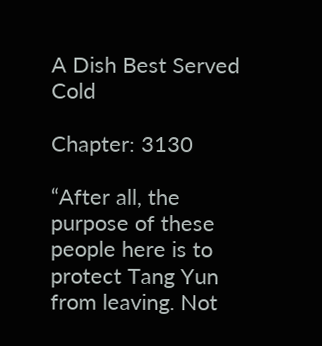A Dish Best Served Cold

Chapter: 3130

“After all, the purpose of these people here is to protect Tang Yun from leaving. Not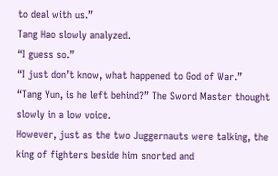to deal with us.”
Tang Hao slowly analyzed.
“I guess so.”
“I just don’t know, what happened to God of War.”
“Tang Yun, is he left behind?” The Sword Master thought slowly in a low voice.
However, just as the two Juggernauts were talking, the king of fighters beside him snorted and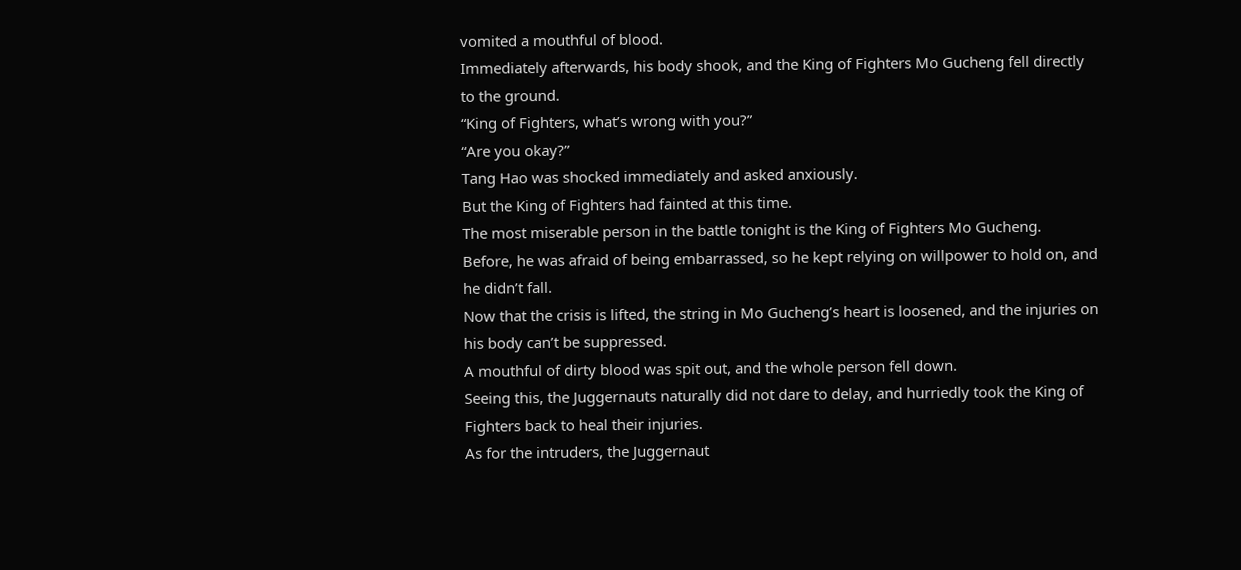vomited a mouthful of blood.
Immediately afterwards, his body shook, and the King of Fighters Mo Gucheng fell directly to the ground.
“King of Fighters, what’s wrong with you?”
“Are you okay?”
Tang Hao was shocked immediately and asked anxiously.
But the King of Fighters had fainted at this time.
The most miserable person in the battle tonight is the King of Fighters Mo Gucheng.
Before, he was afraid of being embarrassed, so he kept relying on willpower to hold on, and he didn’t fall.
Now that the crisis is lifted, the string in Mo Gucheng’s heart is loosened, and the injuries on his body can’t be suppressed.
A mouthful of dirty blood was spit out, and the whole person fell down.
Seeing this, the Juggernauts naturally did not dare to delay, and hurriedly took the King of Fighters back to heal their injuries.
As for the intruders, the Juggernaut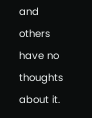and others have no thoughts about it.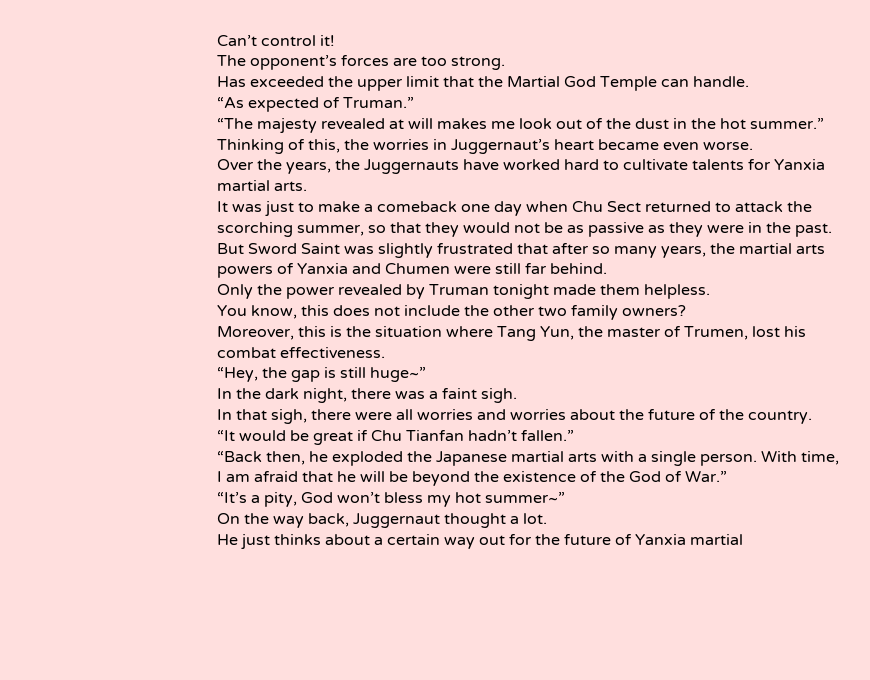Can’t control it!
The opponent’s forces are too strong.
Has exceeded the upper limit that the Martial God Temple can handle.
“As expected of Truman.”
“The majesty revealed at will makes me look out of the dust in the hot summer.”
Thinking of this, the worries in Juggernaut’s heart became even worse.
Over the years, the Juggernauts have worked hard to cultivate talents for Yanxia martial arts.
It was just to make a comeback one day when Chu Sect returned to attack the scorching summer, so that they would not be as passive as they were in the past.
But Sword Saint was slightly frustrated that after so many years, the martial arts powers of Yanxia and Chumen were still far behind.
Only the power revealed by Truman tonight made them helpless.
You know, this does not include the other two family owners?
Moreover, this is the situation where Tang Yun, the master of Trumen, lost his combat effectiveness.
“Hey, the gap is still huge~”
In the dark night, there was a faint sigh.
In that sigh, there were all worries and worries about the future of the country.
“It would be great if Chu Tianfan hadn’t fallen.”
“Back then, he exploded the Japanese martial arts with a single person. With time, I am afraid that he will be beyond the existence of the God of War.”
“It’s a pity, God won’t bless my hot summer~”
On the way back, Juggernaut thought a lot.
He just thinks about a certain way out for the future of Yanxia martial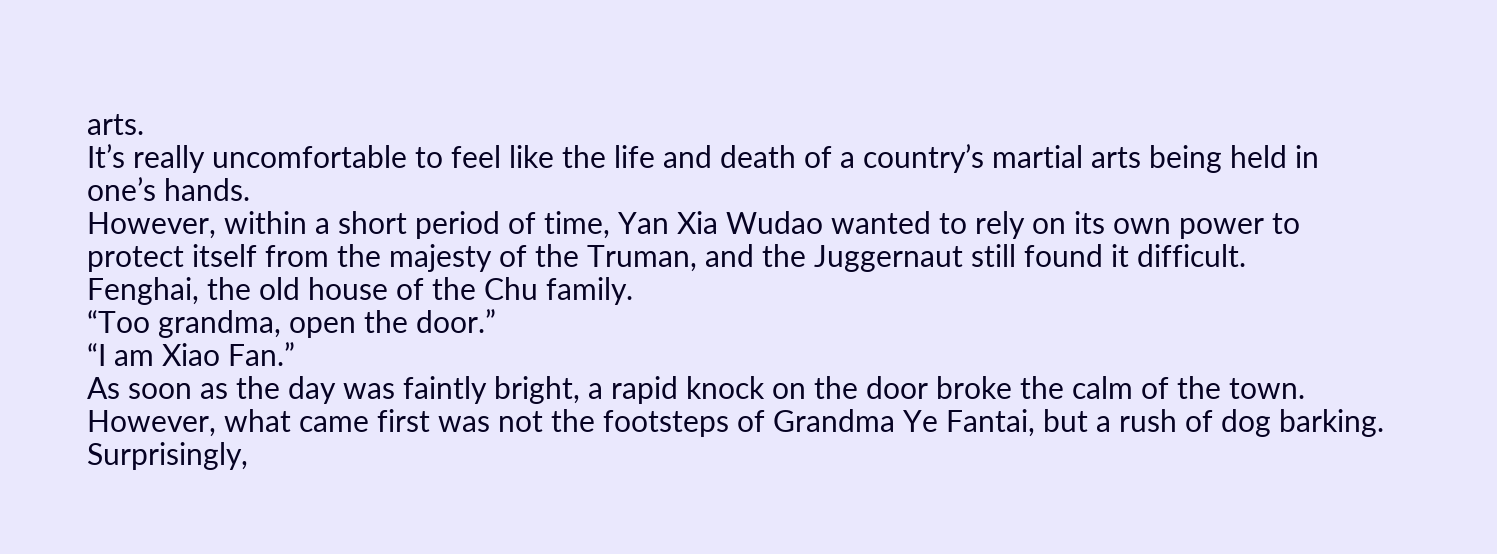arts.
It’s really uncomfortable to feel like the life and death of a country’s martial arts being held in one’s hands.
However, within a short period of time, Yan Xia Wudao wanted to rely on its own power to protect itself from the majesty of the Truman, and the Juggernaut still found it difficult.
Fenghai, the old house of the Chu family.
“Too grandma, open the door.”
“I am Xiao Fan.”
As soon as the day was faintly bright, a rapid knock on the door broke the calm of the town.
However, what came first was not the footsteps of Grandma Ye Fantai, but a rush of dog barking.
Surprisingly,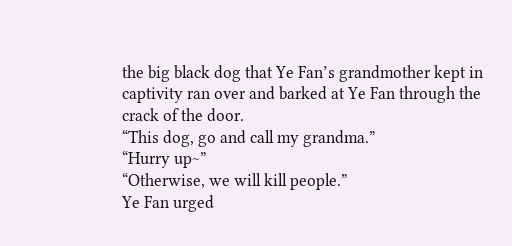the big black dog that Ye Fan’s grandmother kept in captivity ran over and barked at Ye Fan through the crack of the door.
“This dog, go and call my grandma.”
“Hurry up~”
“Otherwise, we will kill people.”
Ye Fan urged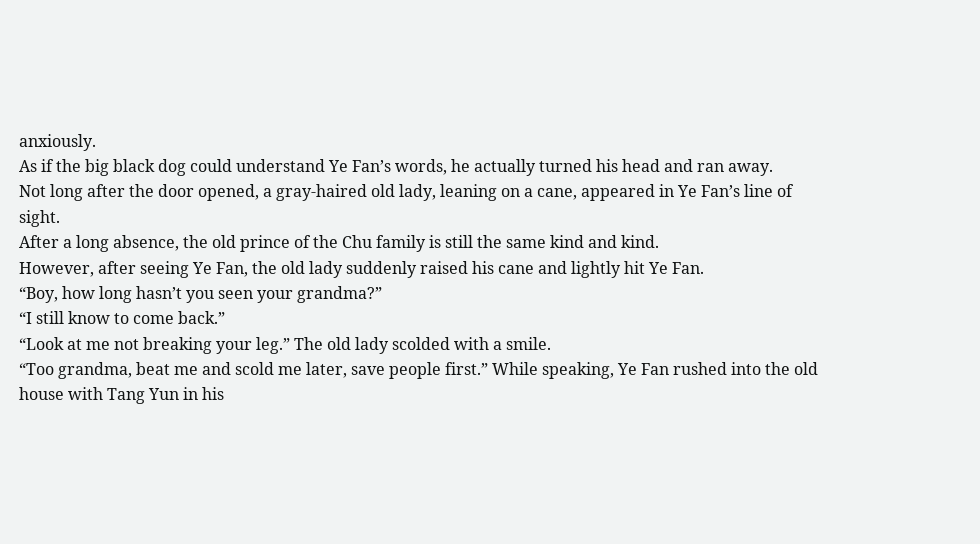anxiously.
As if the big black dog could understand Ye Fan’s words, he actually turned his head and ran away.
Not long after the door opened, a gray-haired old lady, leaning on a cane, appeared in Ye Fan’s line of sight.
After a long absence, the old prince of the Chu family is still the same kind and kind.
However, after seeing Ye Fan, the old lady suddenly raised his cane and lightly hit Ye Fan.
“Boy, how long hasn’t you seen your grandma?”
“I still know to come back.”
“Look at me not breaking your leg.” The old lady scolded with a smile.
“Too grandma, beat me and scold me later, save people first.” While speaking, Ye Fan rushed into the old house with Tang Yun in his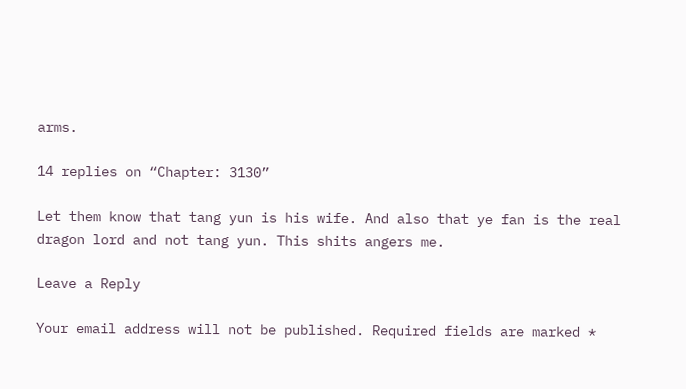arms.

14 replies on “Chapter: 3130”

Let them know that tang yun is his wife. And also that ye fan is the real dragon lord and not tang yun. This shits angers me.

Leave a Reply

Your email address will not be published. Required fields are marked *